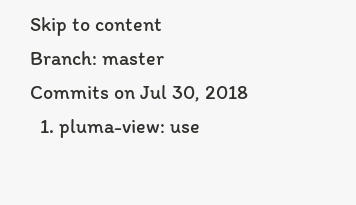Skip to content
Branch: master
Commits on Jul 30, 2018
  1. pluma-view: use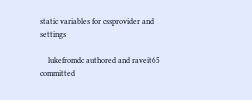static variables for cssprovider and settings

    lukefromdc authored and raveit65 committed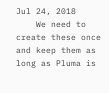Jul 24, 2018
    We need to create these once and keep them as long as Pluma is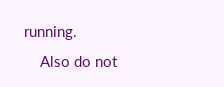running.
    Also do not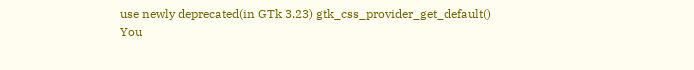use newly deprecated(in GTk 3.23) gtk_css_provider_get_default()
You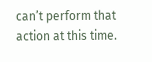can’t perform that action at this time.